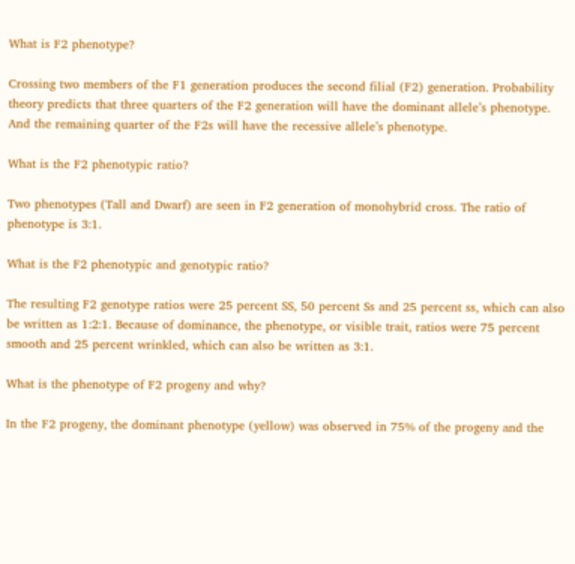What is F2 phenotype?

Crossing two members of the F1 generation produces the second filial (F2) generation. Probability theory predicts that three quarters of the F2 generation will have the dominant allele’s phenotype. And the remaining quarter of the F2s will have the recessive allele’s phenotype.

What is the F2 phenotypic ratio?

Two phenotypes (Tall and Dwarf) are seen in F2 generation of monohybrid cross. The ratio of phenotype is 3:1.

What is the F2 phenotypic and genotypic ratio?

The resulting F2 genotype ratios were 25 percent SS, 50 percent Ss and 25 percent ss, which can also be written as 1:2:1. Because of dominance, the phenotype, or visible trait, ratios were 75 percent smooth and 25 percent wrinkled, which can also be written as 3:1.

What is the phenotype of F2 progeny and why?

In the F2 progeny, the dominant phenotype (yellow) was observed in 75% of the progeny and the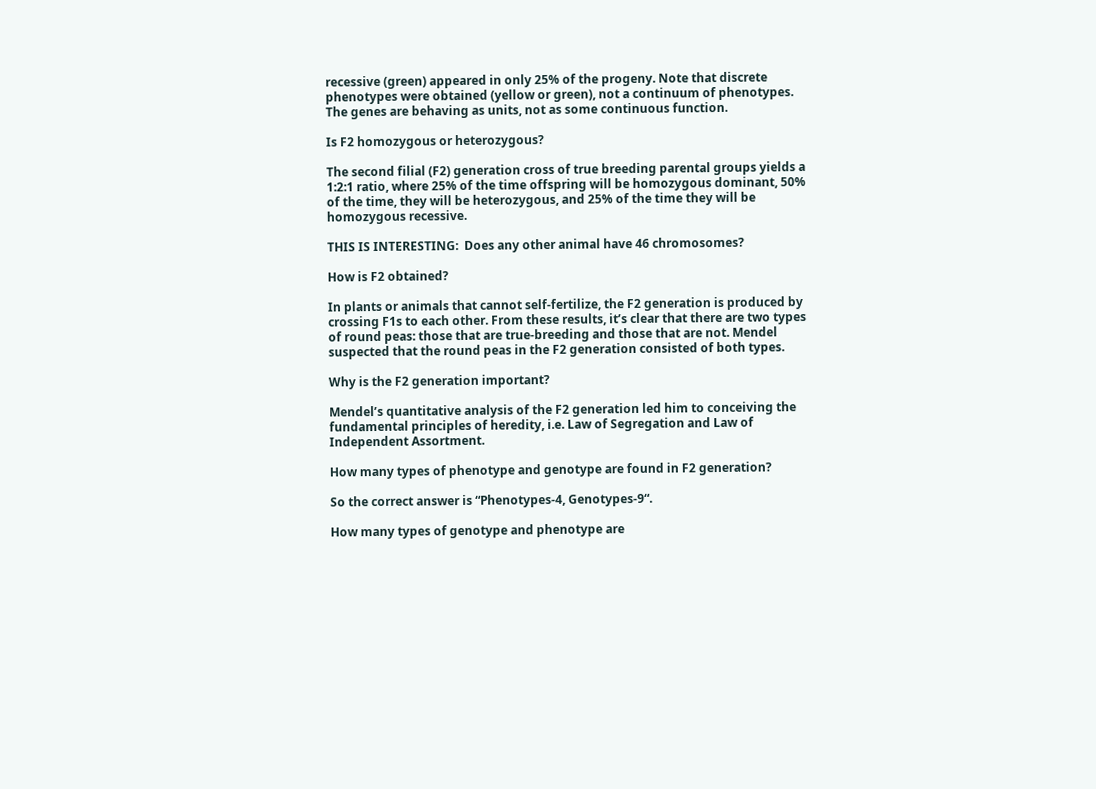recessive (green) appeared in only 25% of the progeny. Note that discrete phenotypes were obtained (yellow or green), not a continuum of phenotypes. The genes are behaving as units, not as some continuous function.

Is F2 homozygous or heterozygous?

The second filial (F2) generation cross of true breeding parental groups yields a 1:2:1 ratio, where 25% of the time offspring will be homozygous dominant, 50% of the time, they will be heterozygous, and 25% of the time they will be homozygous recessive.

THIS IS INTERESTING:  Does any other animal have 46 chromosomes?

How is F2 obtained?

In plants or animals that cannot self-fertilize, the F2 generation is produced by crossing F1s to each other. From these results, it’s clear that there are two types of round peas: those that are true-breeding and those that are not. Mendel suspected that the round peas in the F2 generation consisted of both types.

Why is the F2 generation important?

Mendel’s quantitative analysis of the F2 generation led him to conceiving the fundamental principles of heredity, i.e. Law of Segregation and Law of Independent Assortment.

How many types of phenotype and genotype are found in F2 generation?

So the correct answer is “Phenotypes-4, Genotypes-9“.

How many types of genotype and phenotype are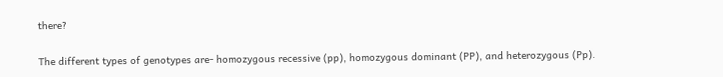there?

The different types of genotypes are- homozygous recessive (pp), homozygous dominant (PP), and heterozygous (Pp).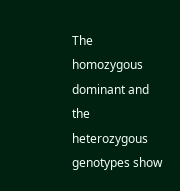The homozygous dominant and the heterozygous genotypes show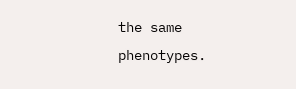the same phenotypes.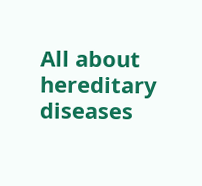All about hereditary diseases